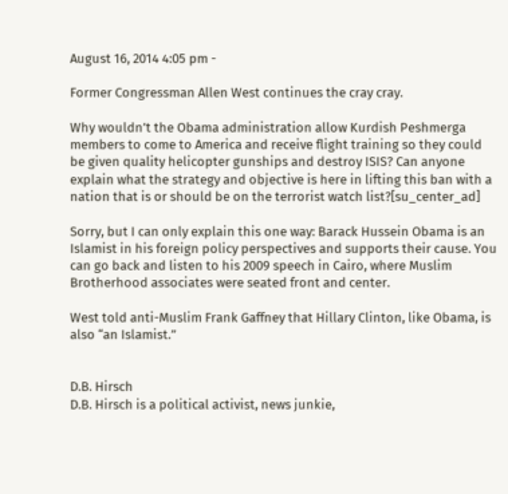August 16, 2014 4:05 pm -

Former Congressman Allen West continues the cray cray.

Why wouldn’t the Obama administration allow Kurdish Peshmerga members to come to America and receive flight training so they could be given quality helicopter gunships and destroy ISIS? Can anyone explain what the strategy and objective is here in lifting this ban with a nation that is or should be on the terrorist watch list?[su_center_ad]

Sorry, but I can only explain this one way: Barack Hussein Obama is an Islamist in his foreign policy perspectives and supports their cause. You can go back and listen to his 2009 speech in Cairo, where Muslim Brotherhood associates were seated front and center.

West told anti-Muslim Frank Gaffney that Hillary Clinton, like Obama, is also “an Islamist.”


D.B. Hirsch
D.B. Hirsch is a political activist, news junkie,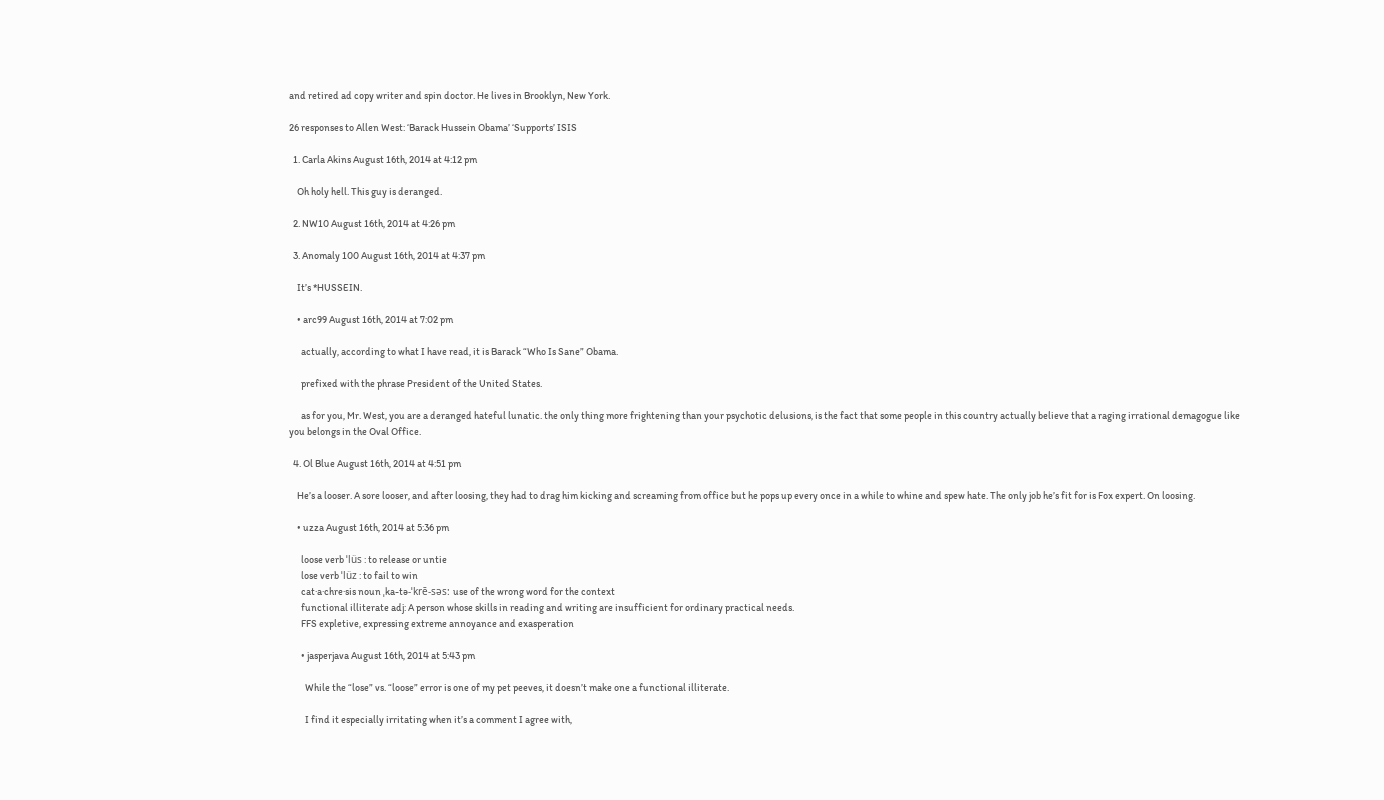and retired ad copy writer and spin doctor. He lives in Brooklyn, New York.

26 responses to Allen West: ‘Barack Hussein Obama’ ‘Supports’ ISIS

  1. Carla Akins August 16th, 2014 at 4:12 pm

    Oh holy hell. This guy is deranged.

  2. NW10 August 16th, 2014 at 4:26 pm

  3. Anomaly 100 August 16th, 2014 at 4:37 pm

    It’s *HUSSEIN.

    • arc99 August 16th, 2014 at 7:02 pm

      actually, according to what I have read, it is Barack “Who Is Sane” Obama.

      prefixed with the phrase President of the United States.

      as for you, Mr. West, you are a deranged hateful lunatic. the only thing more frightening than your psychotic delusions, is the fact that some people in this country actually believe that a raging irrational demagogue like you belongs in the Oval Office.

  4. Ol Blue August 16th, 2014 at 4:51 pm

    He’s a looser. A sore looser, and after loosing, they had to drag him kicking and screaming from office but he pops up every once in a while to whine and spew hate. The only job he’s fit for is Fox expert. On loosing.

    • uzza August 16th, 2014 at 5:36 pm

      loose verb ˈlüs : to release or untie
      lose verb ˈlüz : to fail to win
      cat·a·chre·sis noun ˌka-tə-ˈkrē-səs: use of the wrong word for the context
      functional illiterate adj: A person whose skills in reading and writing are insufficient for ordinary practical needs.
      FFS expletive, expressing extreme annoyance and exasperation

      • jasperjava August 16th, 2014 at 5:43 pm

        While the “lose” vs. “loose” error is one of my pet peeves, it doesn’t make one a functional illiterate.

        I find it especially irritating when it’s a comment I agree with,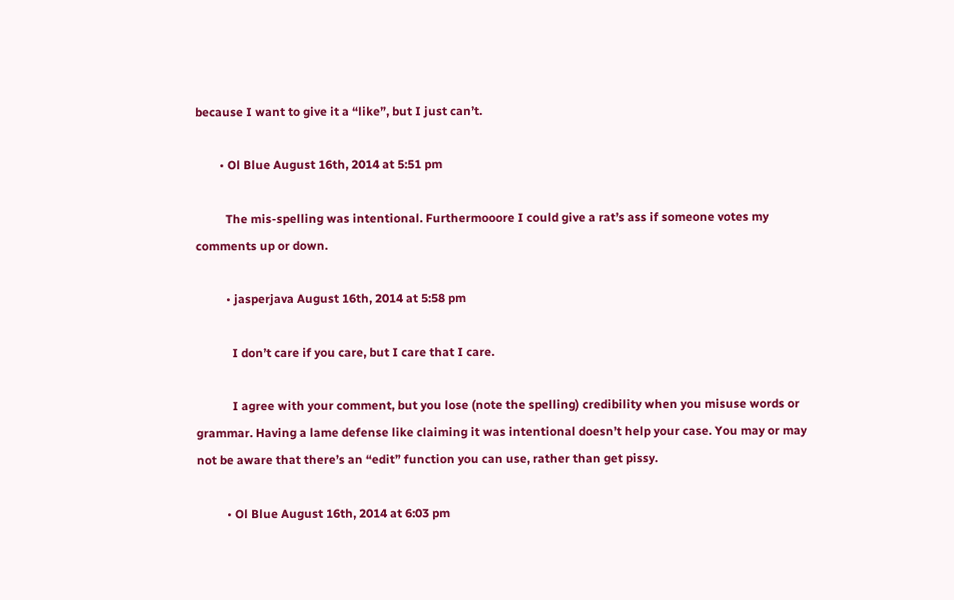because I want to give it a “like”, but I just can’t.

        • Ol Blue August 16th, 2014 at 5:51 pm

          The mis-spelling was intentional. Furthermooore I could give a rat’s ass if someone votes my comments up or down.

          • jasperjava August 16th, 2014 at 5:58 pm

            I don’t care if you care, but I care that I care.

            I agree with your comment, but you lose (note the spelling) credibility when you misuse words or grammar. Having a lame defense like claiming it was intentional doesn’t help your case. You may or may not be aware that there’s an “edit” function you can use, rather than get pissy.

          • Ol Blue August 16th, 2014 at 6:03 pm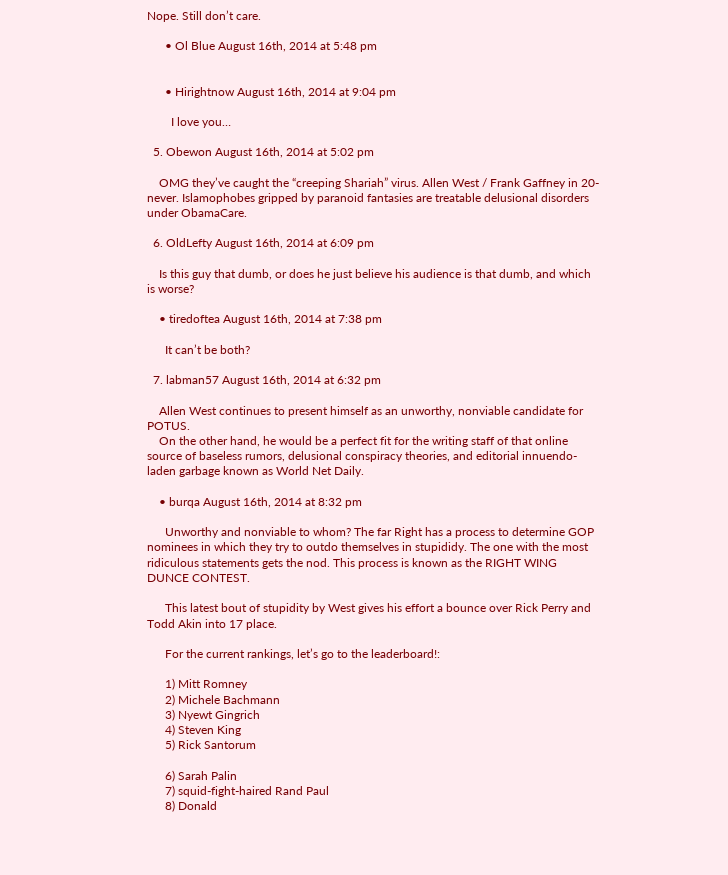Nope. Still don’t care.

      • Ol Blue August 16th, 2014 at 5:48 pm


      • Hirightnow August 16th, 2014 at 9:04 pm

        I love you…

  5. Obewon August 16th, 2014 at 5:02 pm

    OMG they’ve caught the “creeping Shariah” virus. Allen West / Frank Gaffney in 20-never. Islamophobes gripped by paranoid fantasies are treatable delusional disorders under ObamaCare.

  6. OldLefty August 16th, 2014 at 6:09 pm

    Is this guy that dumb, or does he just believe his audience is that dumb, and which is worse?

    • tiredoftea August 16th, 2014 at 7:38 pm

      It can’t be both?

  7. labman57 August 16th, 2014 at 6:32 pm

    Allen West continues to present himself as an unworthy, nonviable candidate for POTUS.
    On the other hand, he would be a perfect fit for the writing staff of that online source of baseless rumors, delusional conspiracy theories, and editorial innuendo-laden garbage known as World Net Daily.

    • burqa August 16th, 2014 at 8:32 pm

      Unworthy and nonviable to whom? The far Right has a process to determine GOP nominees in which they try to outdo themselves in stupididy. The one with the most ridiculous statements gets the nod. This process is known as the RIGHT WING DUNCE CONTEST.

      This latest bout of stupidity by West gives his effort a bounce over Rick Perry and Todd Akin into 17 place.

      For the current rankings, let’s go to the leaderboard!:

      1) Mitt Romney
      2) Michele Bachmann
      3) Nyewt Gingrich
      4) Steven King
      5) Rick Santorum

      6) Sarah Palin
      7) squid-fight-haired Rand Paul
      8) Donald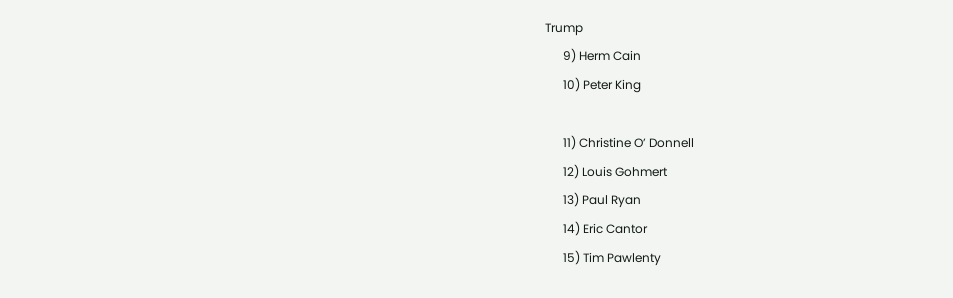Trump
      9) Herm Cain
      10) Peter King

      11) Christine O’ Donnell
      12) Louis Gohmert
      13) Paul Ryan
      14) Eric Cantor
      15) Tim Pawlenty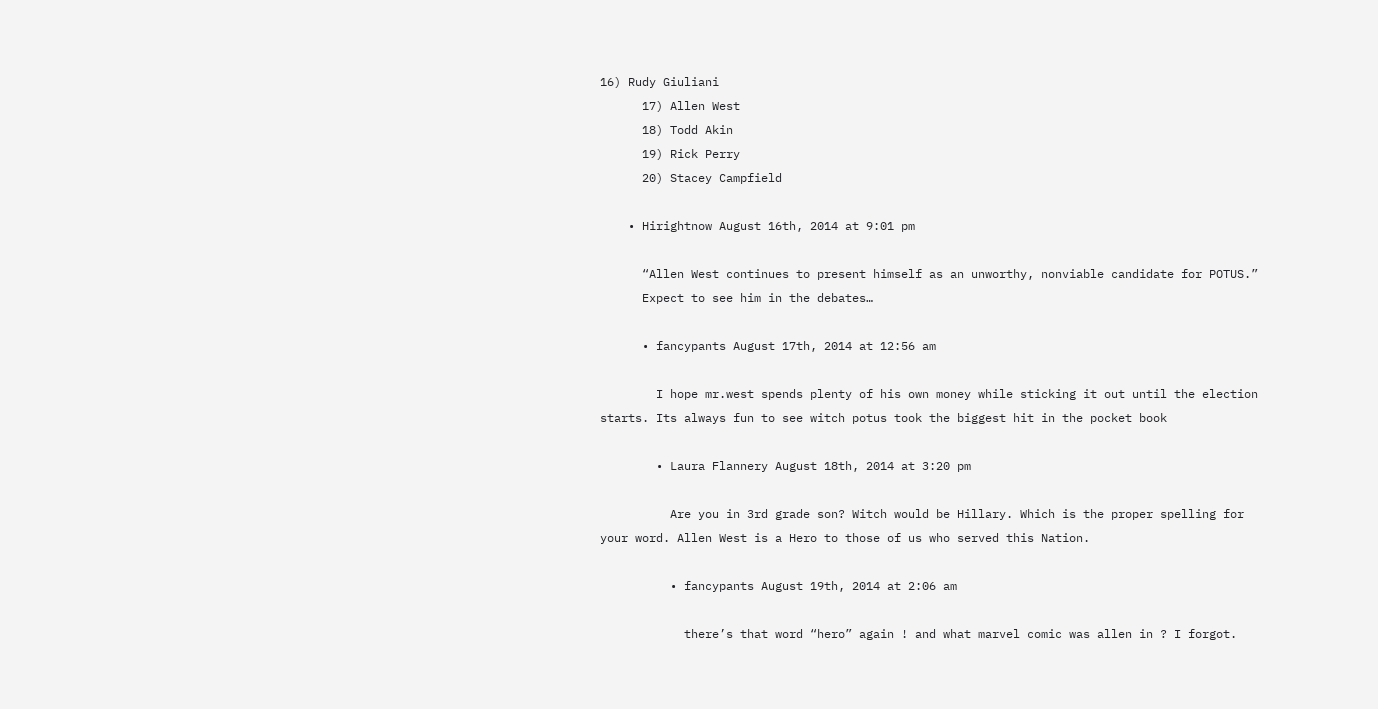16) Rudy Giuliani
      17) Allen West
      18) Todd Akin
      19) Rick Perry
      20) Stacey Campfield

    • Hirightnow August 16th, 2014 at 9:01 pm

      “Allen West continues to present himself as an unworthy, nonviable candidate for POTUS.”
      Expect to see him in the debates…

      • fancypants August 17th, 2014 at 12:56 am

        I hope mr.west spends plenty of his own money while sticking it out until the election starts. Its always fun to see witch potus took the biggest hit in the pocket book

        • Laura Flannery August 18th, 2014 at 3:20 pm

          Are you in 3rd grade son? Witch would be Hillary. Which is the proper spelling for your word. Allen West is a Hero to those of us who served this Nation.

          • fancypants August 19th, 2014 at 2:06 am

            there’s that word “hero” again ! and what marvel comic was allen in ? I forgot.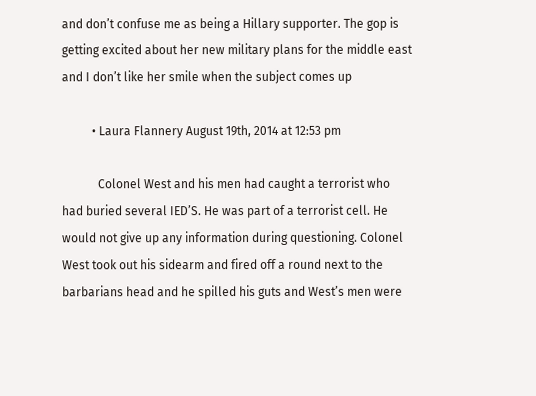and don’t confuse me as being a Hillary supporter. The gop is getting excited about her new military plans for the middle east and I don’t like her smile when the subject comes up

          • Laura Flannery August 19th, 2014 at 12:53 pm

            Colonel West and his men had caught a terrorist who had buried several IED’S. He was part of a terrorist cell. He would not give up any information during questioning. Colonel West took out his sidearm and fired off a round next to the barbarians head and he spilled his guts and West’s men were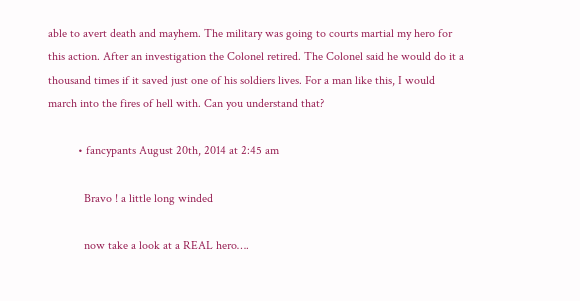able to avert death and mayhem. The military was going to courts martial my hero for this action. After an investigation the Colonel retired. The Colonel said he would do it a thousand times if it saved just one of his soldiers lives. For a man like this, I would march into the fires of hell with. Can you understand that?

          • fancypants August 20th, 2014 at 2:45 am

            Bravo ! a little long winded

            now take a look at a REAL hero….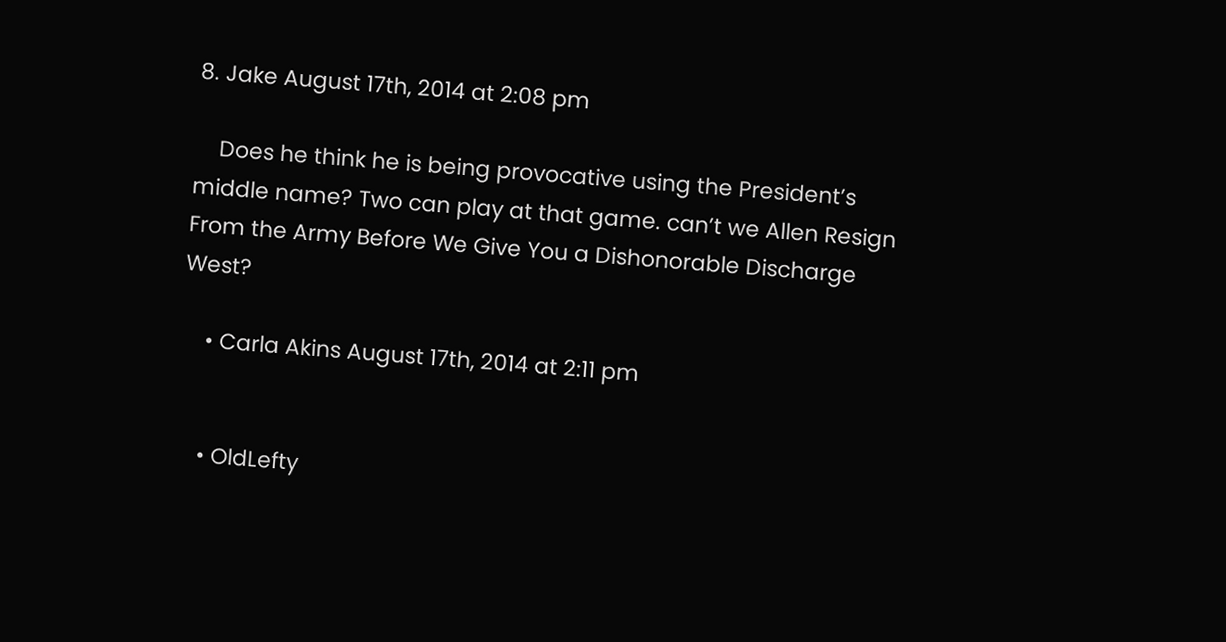8. Jake August 17th, 2014 at 2:08 pm

    Does he think he is being provocative using the President’s middle name? Two can play at that game. can’t we Allen Resign From the Army Before We Give You a Dishonorable Discharge West?

    • Carla Akins August 17th, 2014 at 2:11 pm


    • OldLefty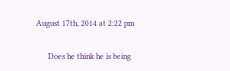August 17th, 2014 at 2:22 pm

      Does he think he is being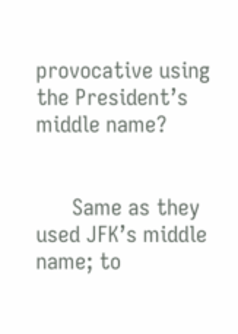provocative using the President’s middle name?


      Same as they used JFK’s middle name; to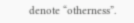denote “otherness”.